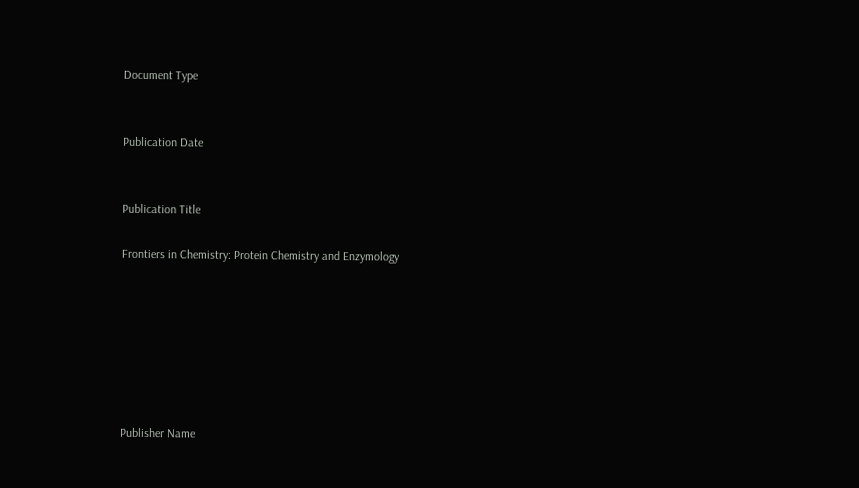Document Type


Publication Date


Publication Title

Frontiers in Chemistry: Protein Chemistry and Enzymology







Publisher Name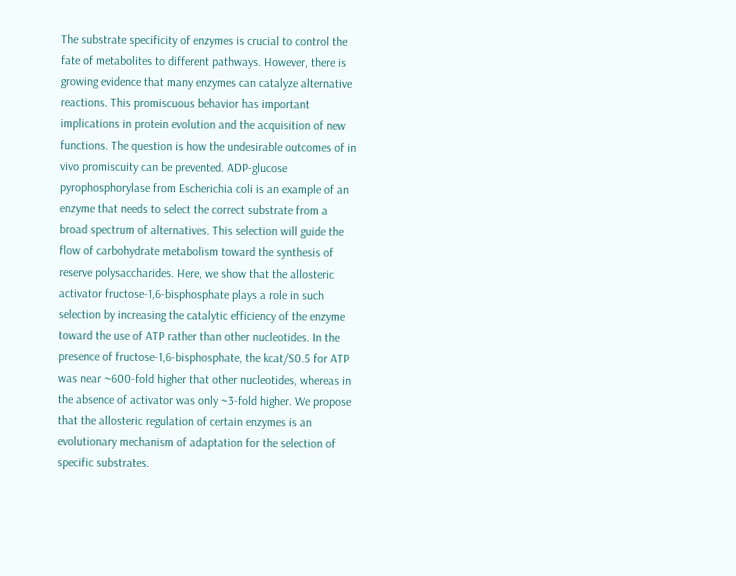The substrate specificity of enzymes is crucial to control the fate of metabolites to different pathways. However, there is growing evidence that many enzymes can catalyze alternative reactions. This promiscuous behavior has important implications in protein evolution and the acquisition of new functions. The question is how the undesirable outcomes of in vivo promiscuity can be prevented. ADP-glucose pyrophosphorylase from Escherichia coli is an example of an enzyme that needs to select the correct substrate from a broad spectrum of alternatives. This selection will guide the flow of carbohydrate metabolism toward the synthesis of reserve polysaccharides. Here, we show that the allosteric activator fructose-1,6-bisphosphate plays a role in such selection by increasing the catalytic efficiency of the enzyme toward the use of ATP rather than other nucleotides. In the presence of fructose-1,6-bisphosphate, the kcat/S0.5 for ATP was near ~600-fold higher that other nucleotides, whereas in the absence of activator was only ~3-fold higher. We propose that the allosteric regulation of certain enzymes is an evolutionary mechanism of adaptation for the selection of specific substrates.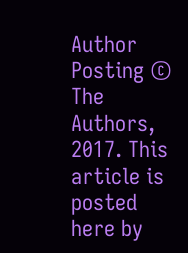Author Posting © The Authors, 2017. This article is posted here by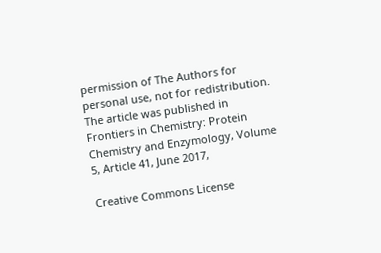permission of The Authors for personal use, not for redistribution. The article was published in Frontiers in Chemistry: Protein Chemistry and Enzymology, Volume 5, Article 41, June 2017,

Creative Commons License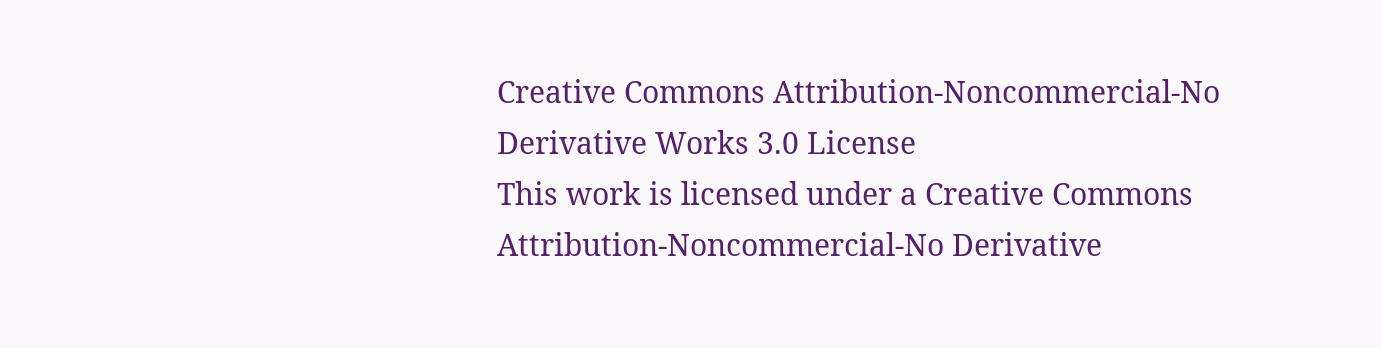Creative Commons Attribution-Noncommercial-No Derivative Works 3.0 License
This work is licensed under a Creative Commons Attribution-Noncommercial-No Derivative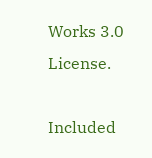Works 3.0 License.

Included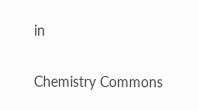in

Chemistry Commons